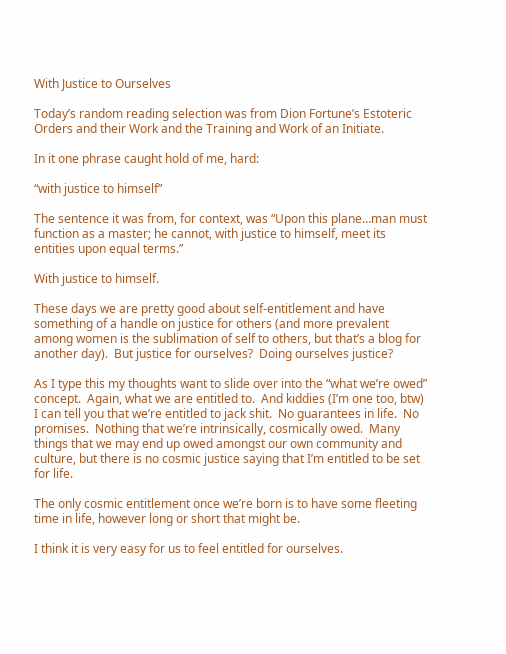With Justice to Ourselves

Today’s random reading selection was from Dion Fortune’s Estoteric Orders and their Work and the Training and Work of an Initiate.

In it one phrase caught hold of me, hard:

“with justice to himself”

The sentence it was from, for context, was “Upon this plane…man must function as a master; he cannot, with justice to himself, meet its entities upon equal terms.”

With justice to himself.

These days we are pretty good about self-entitlement and have something of a handle on justice for others (and more prevalent among women is the sublimation of self to others, but that’s a blog for another day).  But justice for ourselves?  Doing ourselves justice?

As I type this my thoughts want to slide over into the “what we’re owed” concept.  Again, what we are entitled to.  And kiddies (I’m one too, btw) I can tell you that we’re entitled to jack shit.  No guarantees in life.  No promises.  Nothing that we’re intrinsically, cosmically owed.  Many things that we may end up owed amongst our own community and culture, but there is no cosmic justice saying that I’m entitled to be set for life.

The only cosmic entitlement once we’re born is to have some fleeting time in life, however long or short that might be.

I think it is very easy for us to feel entitled for ourselves.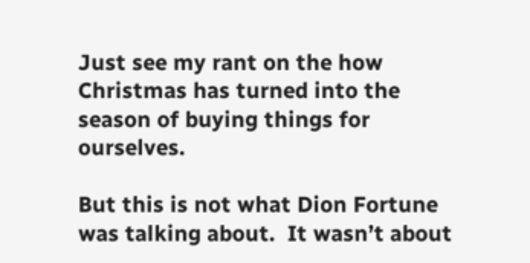Just see my rant on the how Christmas has turned into the season of buying things for ourselves.

But this is not what Dion Fortune was talking about.  It wasn’t about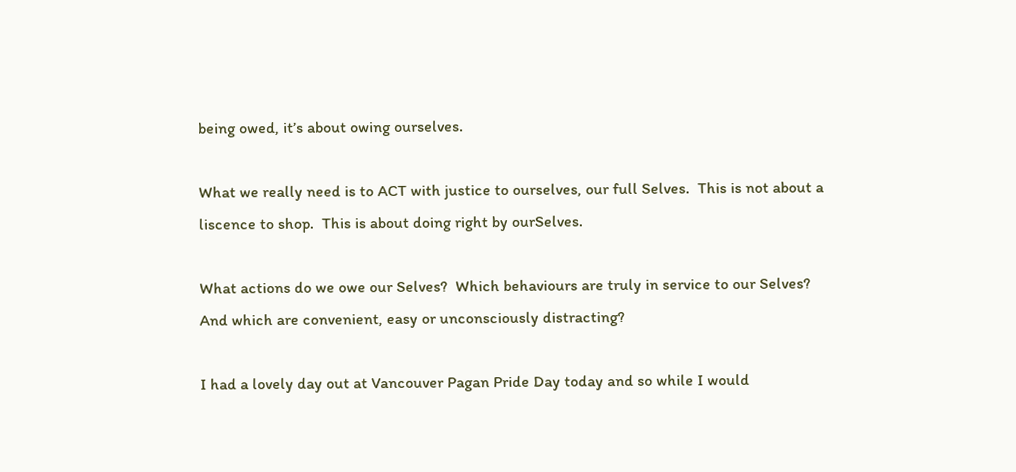being owed, it’s about owing ourselves.

What we really need is to ACT with justice to ourselves, our full Selves.  This is not about a liscence to shop.  This is about doing right by ourSelves.

What actions do we owe our Selves?  Which behaviours are truly in service to our Selves?  And which are convenient, easy or unconsciously distracting?

I had a lovely day out at Vancouver Pagan Pride Day today and so while I would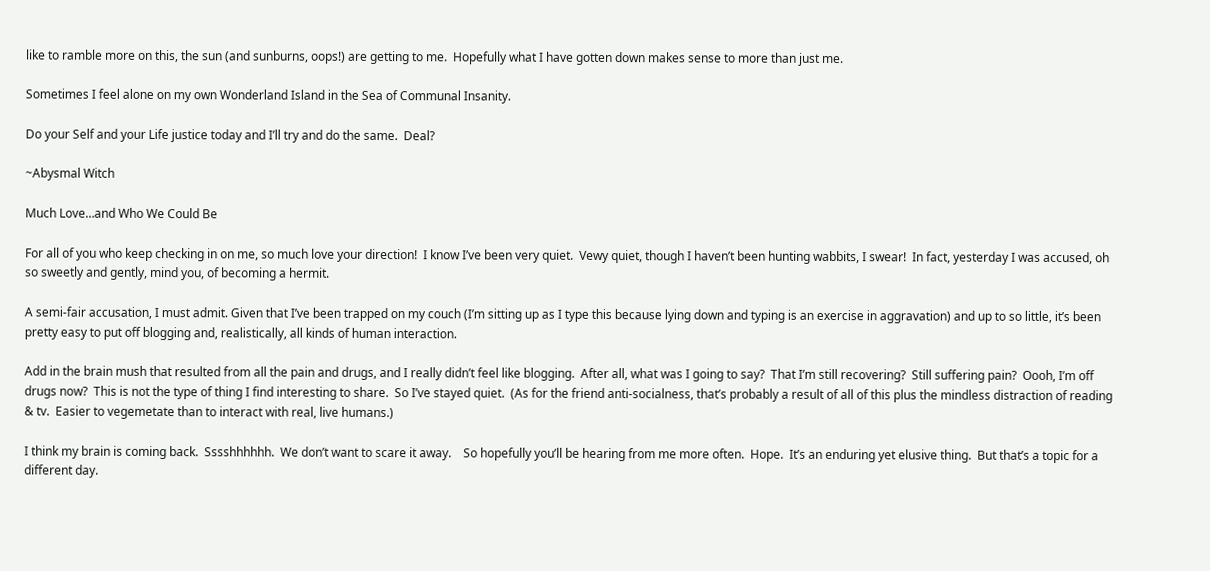like to ramble more on this, the sun (and sunburns, oops!) are getting to me.  Hopefully what I have gotten down makes sense to more than just me.

Sometimes I feel alone on my own Wonderland Island in the Sea of Communal Insanity.

Do your Self and your Life justice today and I’ll try and do the same.  Deal?

~Abysmal Witch

Much Love…and Who We Could Be

For all of you who keep checking in on me, so much love your direction!  I know I’ve been very quiet.  Vewy quiet, though I haven’t been hunting wabbits, I swear!  In fact, yesterday I was accused, oh so sweetly and gently, mind you, of becoming a hermit.

A semi-fair accusation, I must admit. Given that I’ve been trapped on my couch (I’m sitting up as I type this because lying down and typing is an exercise in aggravation) and up to so little, it’s been pretty easy to put off blogging and, realistically, all kinds of human interaction.

Add in the brain mush that resulted from all the pain and drugs, and I really didn’t feel like blogging.  After all, what was I going to say?  That I’m still recovering?  Still suffering pain?  Oooh, I’m off drugs now?  This is not the type of thing I find interesting to share.  So I’ve stayed quiet.  (As for the friend anti-socialness, that’s probably a result of all of this plus the mindless distraction of reading & tv.  Easier to vegemetate than to interact with real, live humans.)

I think my brain is coming back.  Sssshhhhhh.  We don’t want to scare it away.    So hopefully you’ll be hearing from me more often.  Hope.  It’s an enduring yet elusive thing.  But that’s a topic for a different day.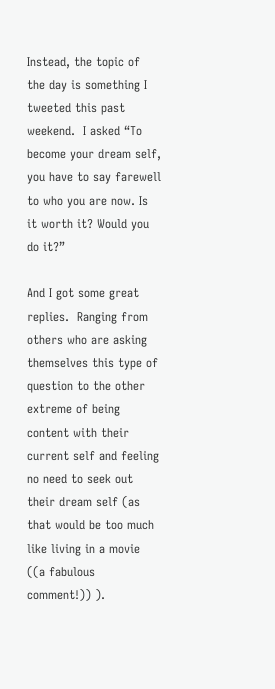Instead, the topic of the day is something I tweeted this past weekend.  I asked “To become your dream self, you have to say farewell to who you are now. Is it worth it? Would you do it?”

And I got some great replies.  Ranging from others who are asking themselves this type of question to the other extreme of being content with their current self and feeling no need to seek out their dream self (as that would be too much like living in a movie ((a fabulous comment!)) ).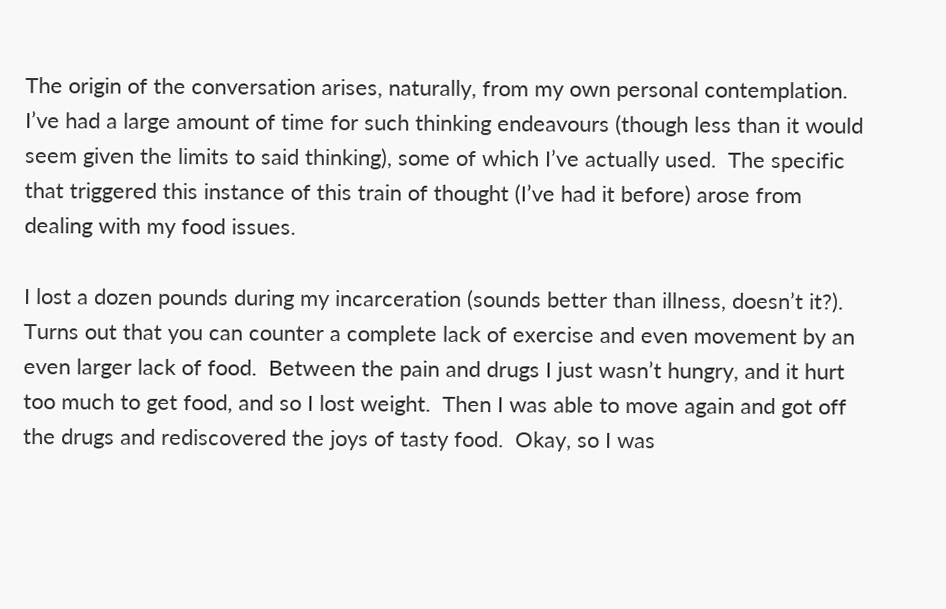The origin of the conversation arises, naturally, from my own personal contemplation.  I’ve had a large amount of time for such thinking endeavours (though less than it would seem given the limits to said thinking), some of which I’ve actually used.  The specific that triggered this instance of this train of thought (I’ve had it before) arose from dealing with my food issues.

I lost a dozen pounds during my incarceration (sounds better than illness, doesn’t it?).  Turns out that you can counter a complete lack of exercise and even movement by an even larger lack of food.  Between the pain and drugs I just wasn’t hungry, and it hurt too much to get food, and so I lost weight.  Then I was able to move again and got off the drugs and rediscovered the joys of tasty food.  Okay, so I was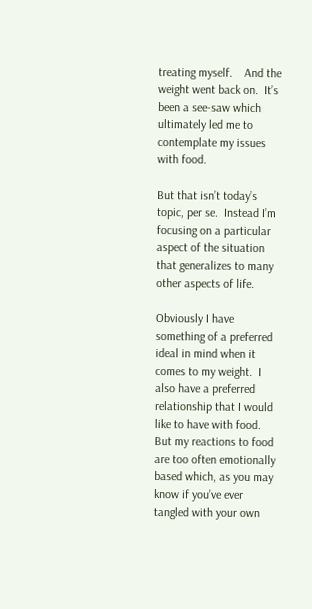treating myself.    And the weight went back on.  It’s been a see-saw which ultimately led me to contemplate my issues with food.

But that isn’t today’s topic, per se.  Instead I’m focusing on a particular aspect of the situation that generalizes to many other aspects of life.

Obviously I have something of a preferred ideal in mind when it comes to my weight.  I also have a preferred relationship that I would like to have with food.  But my reactions to food are too often emotionally based which, as you may know if you’ve ever tangled with your own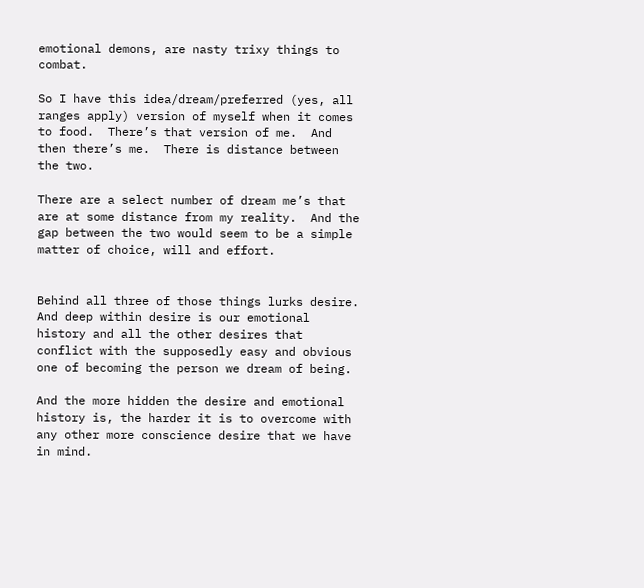emotional demons, are nasty trixy things to combat.

So I have this idea/dream/preferred (yes, all ranges apply) version of myself when it comes to food.  There’s that version of me.  And then there’s me.  There is distance between the two.

There are a select number of dream me’s that are at some distance from my reality.  And the gap between the two would seem to be a simple matter of choice, will and effort.


Behind all three of those things lurks desire.  And deep within desire is our emotional history and all the other desires that conflict with the supposedly easy and obvious one of becoming the person we dream of being.

And the more hidden the desire and emotional history is, the harder it is to overcome with any other more conscience desire that we have in mind.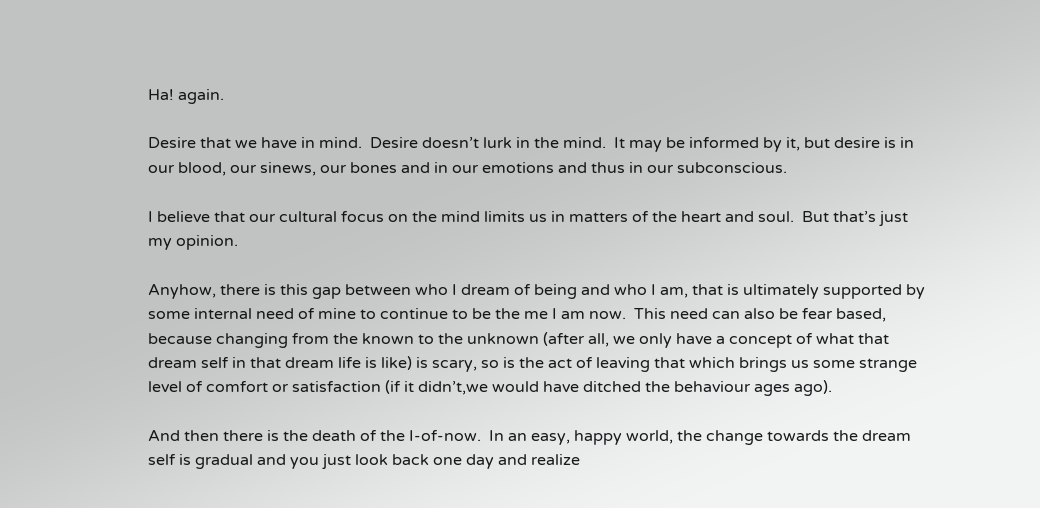Ha! again.

Desire that we have in mind.  Desire doesn’t lurk in the mind.  It may be informed by it, but desire is in our blood, our sinews, our bones and in our emotions and thus in our subconscious.

I believe that our cultural focus on the mind limits us in matters of the heart and soul.  But that’s just my opinion.

Anyhow, there is this gap between who I dream of being and who I am, that is ultimately supported by some internal need of mine to continue to be the me I am now.  This need can also be fear based, because changing from the known to the unknown (after all, we only have a concept of what that dream self in that dream life is like) is scary, so is the act of leaving that which brings us some strange level of comfort or satisfaction (if it didn’t,we would have ditched the behaviour ages ago).

And then there is the death of the I-of-now.  In an easy, happy world, the change towards the dream self is gradual and you just look back one day and realize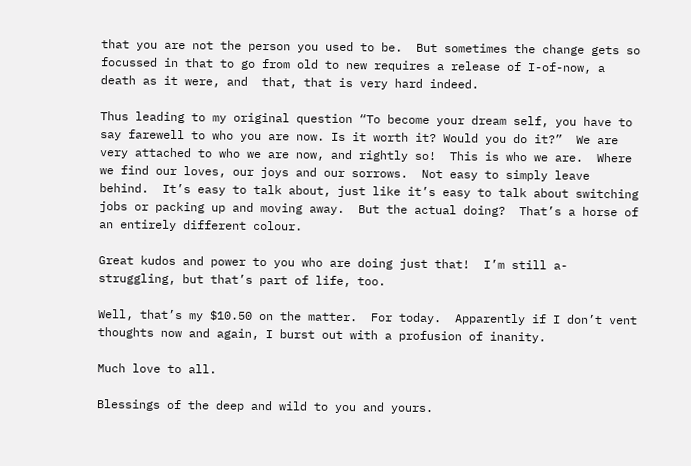that you are not the person you used to be.  But sometimes the change gets so focussed in that to go from old to new requires a release of I-of-now, a death as it were, and  that, that is very hard indeed.

Thus leading to my original question “To become your dream self, you have to say farewell to who you are now. Is it worth it? Would you do it?”  We are very attached to who we are now, and rightly so!  This is who we are.  Where we find our loves, our joys and our sorrows.  Not easy to simply leave behind.  It’s easy to talk about, just like it’s easy to talk about switching jobs or packing up and moving away.  But the actual doing?  That’s a horse of an entirely different colour.

Great kudos and power to you who are doing just that!  I’m still a-struggling, but that’s part of life, too.

Well, that’s my $10.50 on the matter.  For today.  Apparently if I don’t vent thoughts now and again, I burst out with a profusion of inanity.

Much love to all.

Blessings of the deep and wild to you and yours.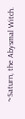~Saturn, the Abysmal Witch.